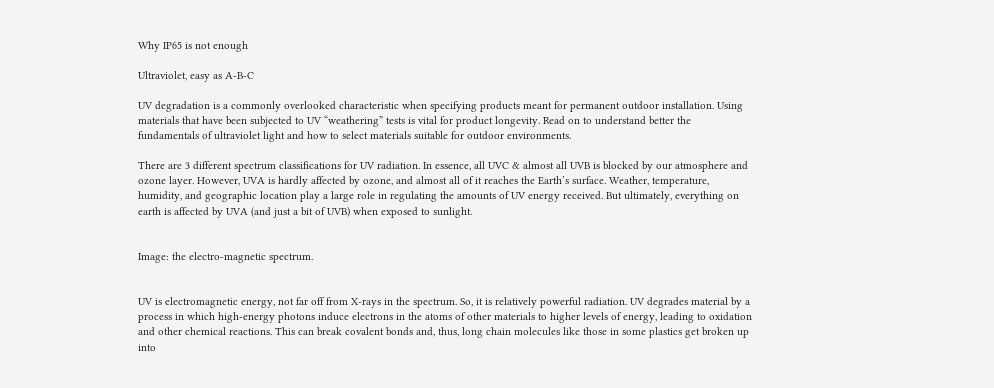Why IP65 is not enough

Ultraviolet, easy as A-B-C

UV degradation is a commonly overlooked characteristic when specifying products meant for permanent outdoor installation. Using materials that have been subjected to UV “weathering” tests is vital for product longevity. Read on to understand better the fundamentals of ultraviolet light and how to select materials suitable for outdoor environments.

There are 3 different spectrum classifications for UV radiation. In essence, all UVC & almost all UVB is blocked by our atmosphere and ozone layer. However, UVA is hardly affected by ozone, and almost all of it reaches the Earth’s surface. Weather, temperature, humidity, and geographic location play a large role in regulating the amounts of UV energy received. But ultimately, everything on earth is affected by UVA (and just a bit of UVB) when exposed to sunlight.


Image: the electro-magnetic spectrum.


UV is electromagnetic energy, not far off from X-rays in the spectrum. So, it is relatively powerful radiation. UV degrades material by a process in which high-energy photons induce electrons in the atoms of other materials to higher levels of energy, leading to oxidation and other chemical reactions. This can break covalent bonds and, thus, long chain molecules like those in some plastics get broken up into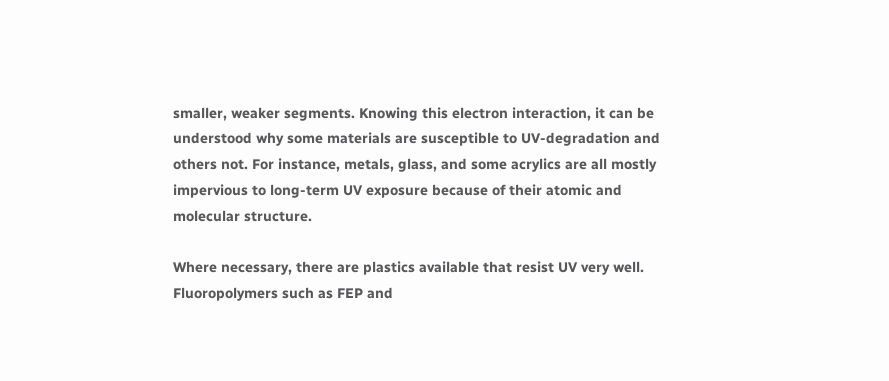smaller, weaker segments. Knowing this electron interaction, it can be understood why some materials are susceptible to UV-degradation and others not. For instance, metals, glass, and some acrylics are all mostly impervious to long-term UV exposure because of their atomic and molecular structure.

Where necessary, there are plastics available that resist UV very well. Fluoropolymers such as FEP and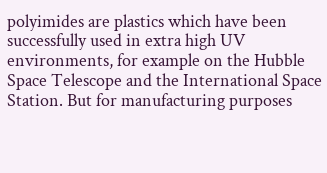polyimides are plastics which have been successfully used in extra high UV environments, for example on the Hubble Space Telescope and the International Space Station. But for manufacturing purposes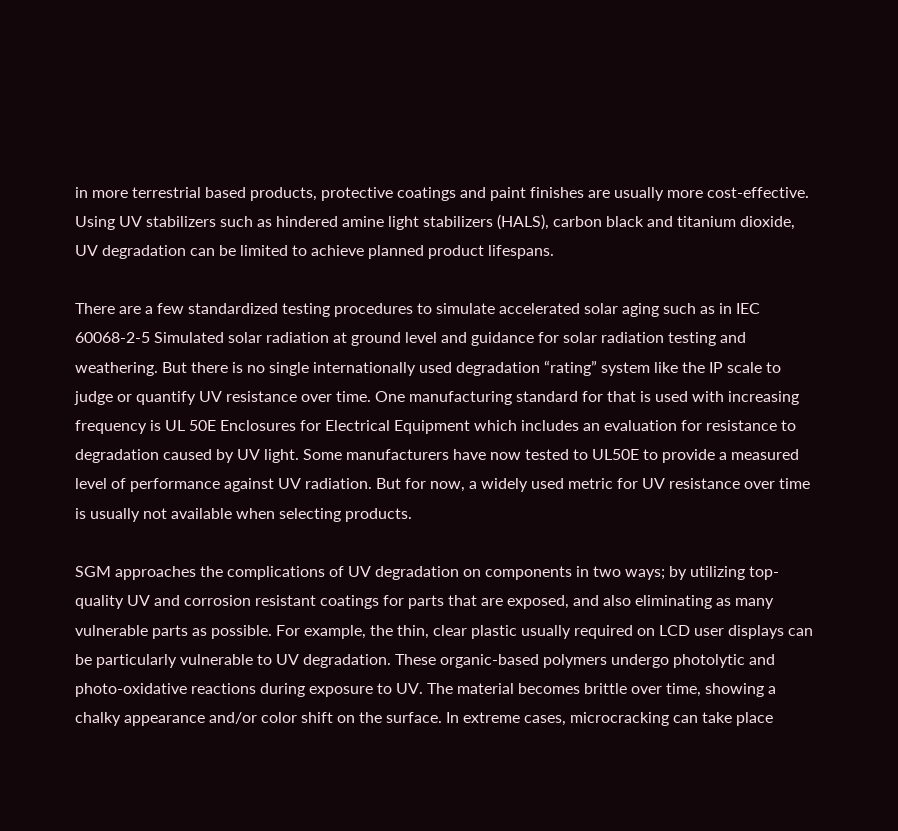in more terrestrial based products, protective coatings and paint finishes are usually more cost-effective. Using UV stabilizers such as hindered amine light stabilizers (HALS), carbon black and titanium dioxide, UV degradation can be limited to achieve planned product lifespans.

There are a few standardized testing procedures to simulate accelerated solar aging such as in IEC 60068-2-5 Simulated solar radiation at ground level and guidance for solar radiation testing and weathering. But there is no single internationally used degradation “rating” system like the IP scale to judge or quantify UV resistance over time. One manufacturing standard for that is used with increasing frequency is UL 50E Enclosures for Electrical Equipment which includes an evaluation for resistance to degradation caused by UV light. Some manufacturers have now tested to UL50E to provide a measured level of performance against UV radiation. But for now, a widely used metric for UV resistance over time is usually not available when selecting products.

SGM approaches the complications of UV degradation on components in two ways; by utilizing top-quality UV and corrosion resistant coatings for parts that are exposed, and also eliminating as many vulnerable parts as possible. For example, the thin, clear plastic usually required on LCD user displays can be particularly vulnerable to UV degradation. These organic-based polymers undergo photolytic and photo-oxidative reactions during exposure to UV. The material becomes brittle over time, showing a chalky appearance and/or color shift on the surface. In extreme cases, microcracking can take place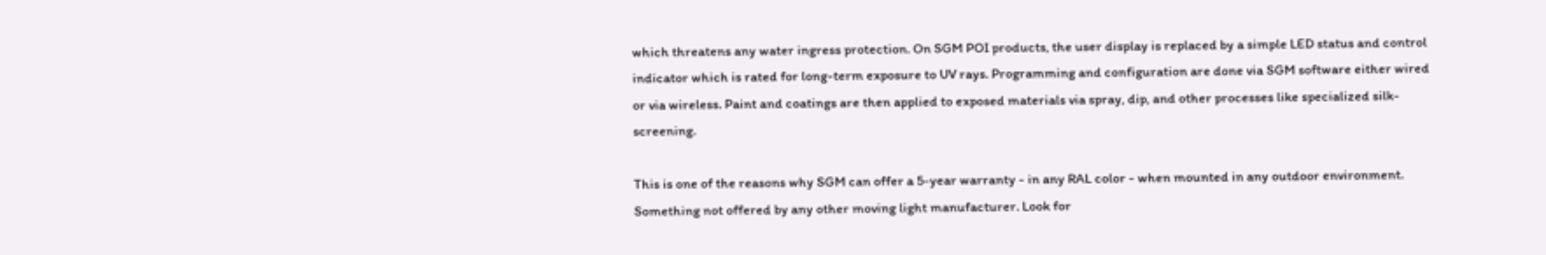which threatens any water ingress protection. On SGM POI products, the user display is replaced by a simple LED status and control indicator which is rated for long-term exposure to UV rays. Programming and configuration are done via SGM software either wired or via wireless. Paint and coatings are then applied to exposed materials via spray, dip, and other processes like specialized silk-screening.

This is one of the reasons why SGM can offer a 5-year warranty - in any RAL color - when mounted in any outdoor environment. Something not offered by any other moving light manufacturer. Look for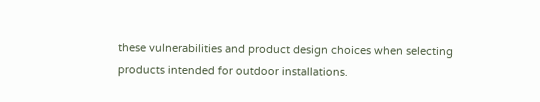these vulnerabilities and product design choices when selecting products intended for outdoor installations.